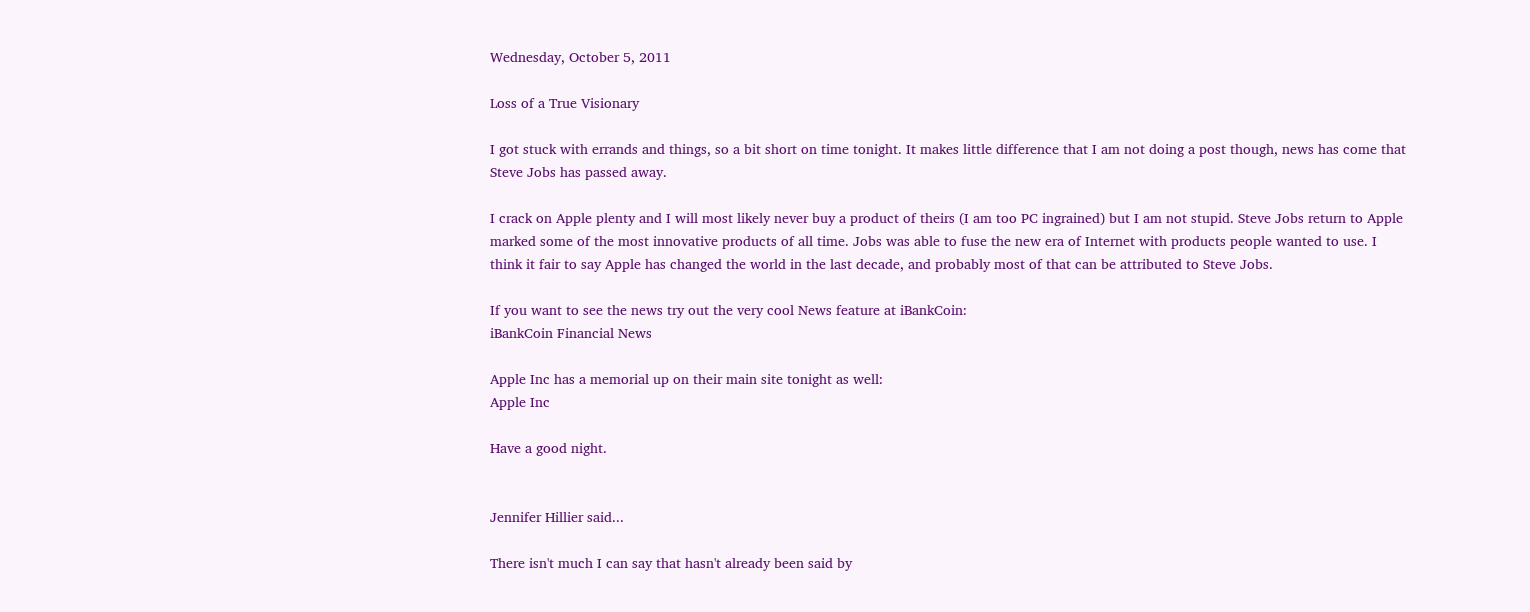Wednesday, October 5, 2011

Loss of a True Visionary

I got stuck with errands and things, so a bit short on time tonight. It makes little difference that I am not doing a post though, news has come that Steve Jobs has passed away.

I crack on Apple plenty and I will most likely never buy a product of theirs (I am too PC ingrained) but I am not stupid. Steve Jobs return to Apple marked some of the most innovative products of all time. Jobs was able to fuse the new era of Internet with products people wanted to use. I think it fair to say Apple has changed the world in the last decade, and probably most of that can be attributed to Steve Jobs.

If you want to see the news try out the very cool News feature at iBankCoin:
iBankCoin Financial News

Apple Inc has a memorial up on their main site tonight as well:
Apple Inc

Have a good night.


Jennifer Hillier said...

There isn't much I can say that hasn't already been said by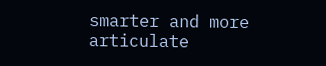smarter and more articulate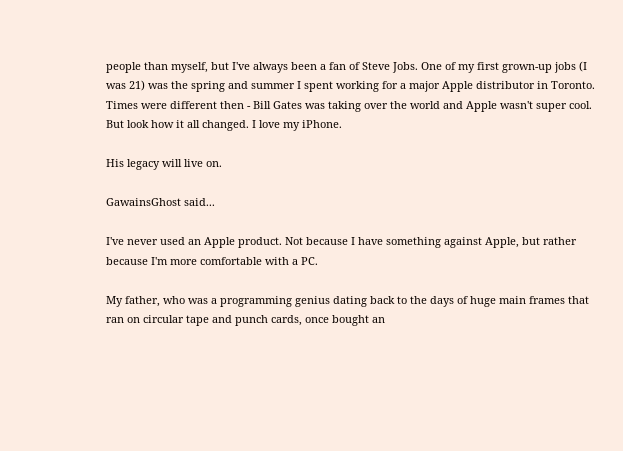people than myself, but I've always been a fan of Steve Jobs. One of my first grown-up jobs (I was 21) was the spring and summer I spent working for a major Apple distributor in Toronto. Times were different then - Bill Gates was taking over the world and Apple wasn't super cool. But look how it all changed. I love my iPhone.

His legacy will live on.

GawainsGhost said...

I've never used an Apple product. Not because I have something against Apple, but rather because I'm more comfortable with a PC.

My father, who was a programming genius dating back to the days of huge main frames that ran on circular tape and punch cards, once bought an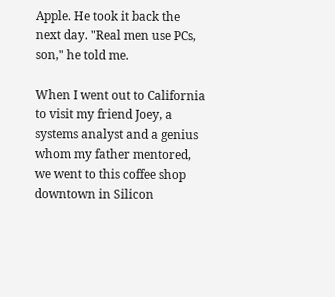Apple. He took it back the next day. "Real men use PCs, son," he told me.

When I went out to California to visit my friend Joey, a systems analyst and a genius whom my father mentored, we went to this coffee shop downtown in Silicon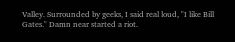Valley. Surrounded by geeks, I said real loud, "I like Bill Gates." Damn near started a riot.